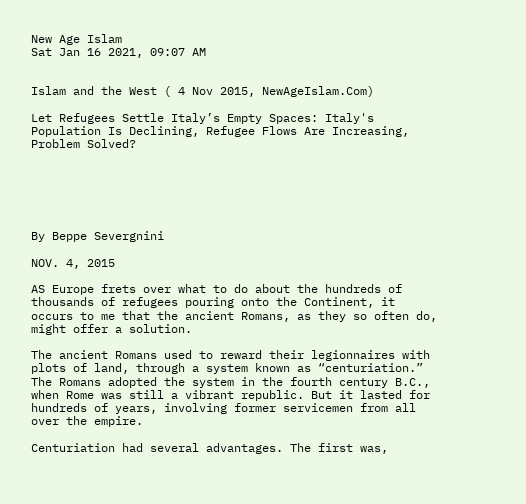New Age Islam
Sat Jan 16 2021, 09:07 AM


Islam and the West ( 4 Nov 2015, NewAgeIslam.Com)

Let Refugees Settle Italy’s Empty Spaces: Italy's Population Is Declining, Refugee Flows Are Increasing, Problem Solved?






By Beppe Severgnini

NOV. 4, 2015

AS Europe frets over what to do about the hundreds of thousands of refugees pouring onto the Continent, it occurs to me that the ancient Romans, as they so often do, might offer a solution.

The ancient Romans used to reward their legionnaires with plots of land, through a system known as “centuriation.” The Romans adopted the system in the fourth century B.C., when Rome was still a vibrant republic. But it lasted for hundreds of years, involving former servicemen from all over the empire.

Centuriation had several advantages. The first was,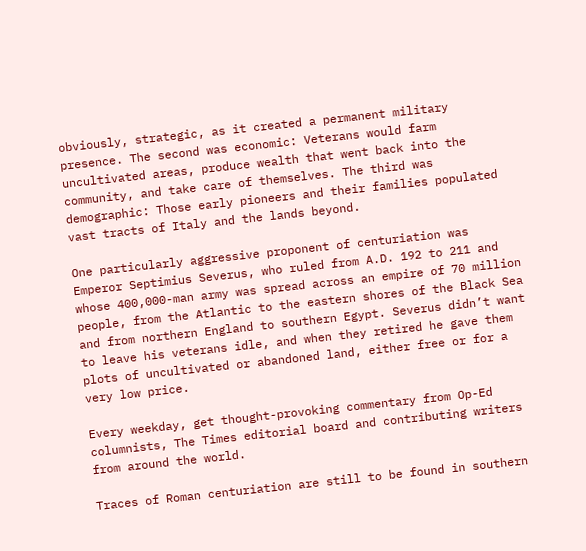obviously, strategic, as it created a permanent military presence. The second was economic: Veterans would farm uncultivated areas, produce wealth that went back into the community, and take care of themselves. The third was demographic: Those early pioneers and their families populated vast tracts of Italy and the lands beyond.

One particularly aggressive proponent of centuriation was Emperor Septimius Severus, who ruled from A.D. 192 to 211 and whose 400,000-man army was spread across an empire of 70 million people, from the Atlantic to the eastern shores of the Black Sea and from northern England to southern Egypt. Severus didn’t want to leave his veterans idle, and when they retired he gave them plots of uncultivated or abandoned land, either free or for a very low price.

Every weekday, get thought-provoking commentary from Op-Ed columnists, The Times editorial board and contributing writers from around the world.

Traces of Roman centuriation are still to be found in southern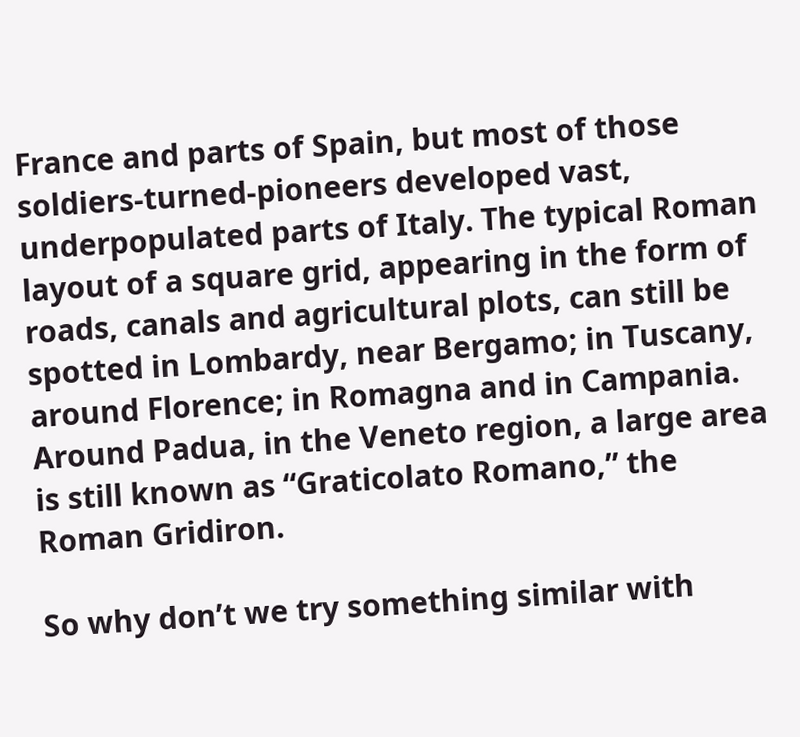France and parts of Spain, but most of those soldiers-turned-pioneers developed vast, underpopulated parts of Italy. The typical Roman layout of a square grid, appearing in the form of roads, canals and agricultural plots, can still be spotted in Lombardy, near Bergamo; in Tuscany, around Florence; in Romagna and in Campania. Around Padua, in the Veneto region, a large area is still known as “Graticolato Romano,” the Roman Gridiron.

So why don’t we try something similar with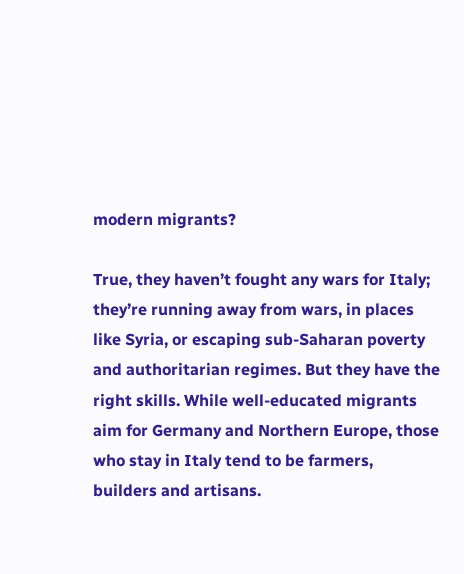modern migrants?

True, they haven’t fought any wars for Italy; they’re running away from wars, in places like Syria, or escaping sub-Saharan poverty and authoritarian regimes. But they have the right skills. While well-educated migrants aim for Germany and Northern Europe, those who stay in Italy tend to be farmers, builders and artisans.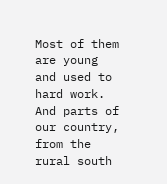Most of them are young and used to hard work. And parts of our country, from the rural south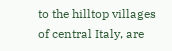to the hilltop villages of central Italy, are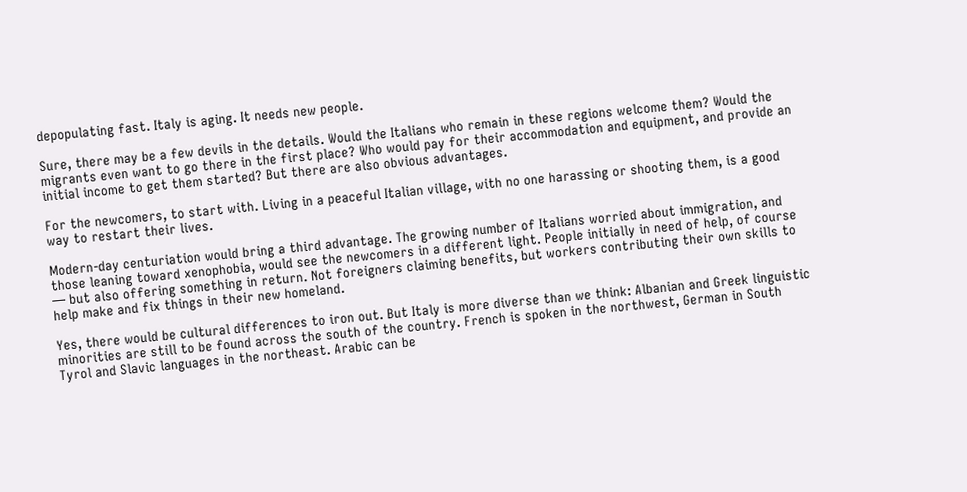depopulating fast. Italy is aging. It needs new people.

Sure, there may be a few devils in the details. Would the Italians who remain in these regions welcome them? Would the migrants even want to go there in the first place? Who would pay for their accommodation and equipment, and provide an initial income to get them started? But there are also obvious advantages.

For the newcomers, to start with. Living in a peaceful Italian village, with no one harassing or shooting them, is a good way to restart their lives.

Modern-day centuriation would bring a third advantage. The growing number of Italians worried about immigration, and those leaning toward xenophobia, would see the newcomers in a different light. People initially in need of help, of course — but also offering something in return. Not foreigners claiming benefits, but workers contributing their own skills to help make and fix things in their new homeland.

Yes, there would be cultural differences to iron out. But Italy is more diverse than we think: Albanian and Greek linguistic minorities are still to be found across the south of the country. French is spoken in the northwest, German in South Tyrol and Slavic languages in the northeast. Arabic can be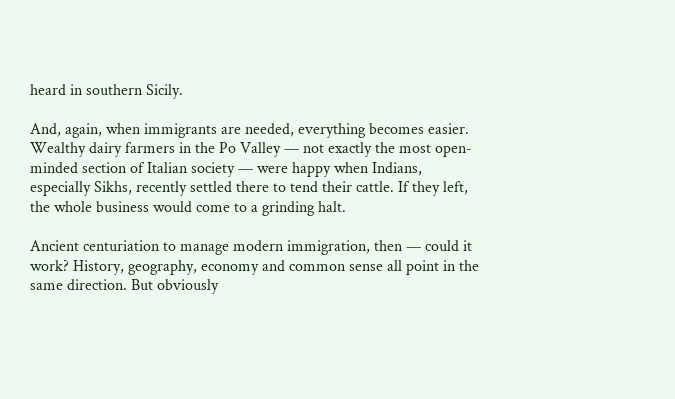heard in southern Sicily.

And, again, when immigrants are needed, everything becomes easier. Wealthy dairy farmers in the Po Valley — not exactly the most open-minded section of Italian society — were happy when Indians, especially Sikhs, recently settled there to tend their cattle. If they left, the whole business would come to a grinding halt.

Ancient centuriation to manage modern immigration, then — could it work? History, geography, economy and common sense all point in the same direction. But obviously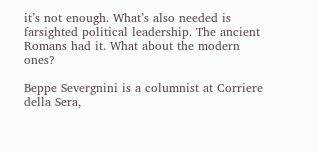it’s not enough. What’s also needed is farsighted political leadership. The ancient Romans had it. What about the modern ones?

Beppe Severgnini is a columnist at Corriere della Sera,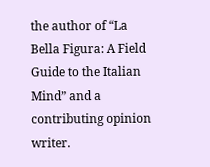the author of “La Bella Figura: A Field Guide to the Italian Mind” and a contributing opinion writer.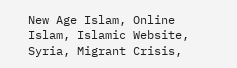New Age Islam, Online Islam, Islamic Website, Syria, Migrant Crisis,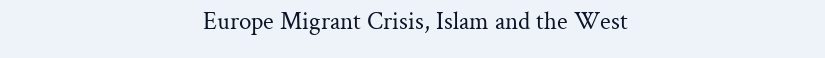Europe Migrant Crisis, Islam and the West